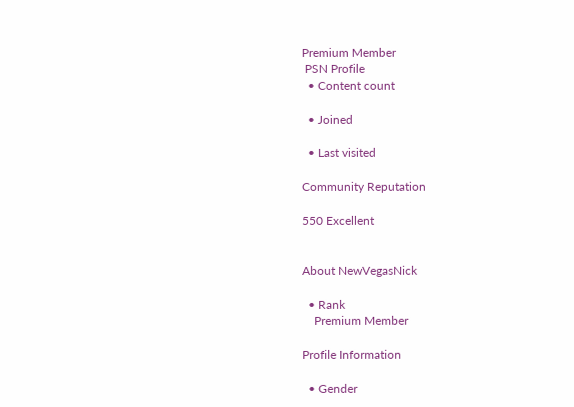Premium Member
 PSN Profile
  • Content count

  • Joined

  • Last visited

Community Reputation

550 Excellent


About NewVegasNick

  • Rank
    Premium Member

Profile Information

  • Gender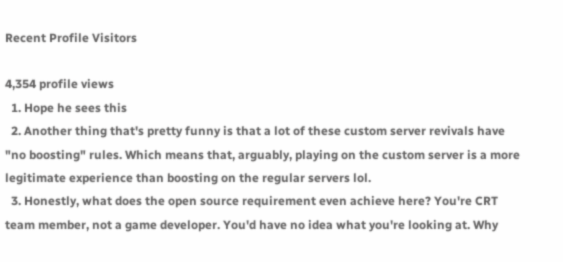Recent Profile Visitors

4,354 profile views
  1. Hope he sees this
  2. Another thing that's pretty funny is that a lot of these custom server revivals have "no boosting" rules. Which means that, arguably, playing on the custom server is a more legitimate experience than boosting on the regular servers lol.
  3. Honestly, what does the open source requirement even achieve here? You're CRT team member, not a game developer. You'd have no idea what you're looking at. Why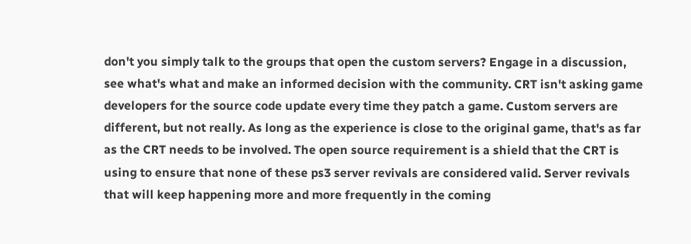don't you simply talk to the groups that open the custom servers? Engage in a discussion, see what's what and make an informed decision with the community. CRT isn't asking game developers for the source code update every time they patch a game. Custom servers are different, but not really. As long as the experience is close to the original game, that's as far as the CRT needs to be involved. The open source requirement is a shield that the CRT is using to ensure that none of these ps3 server revivals are considered valid. Server revivals that will keep happening more and more frequently in the coming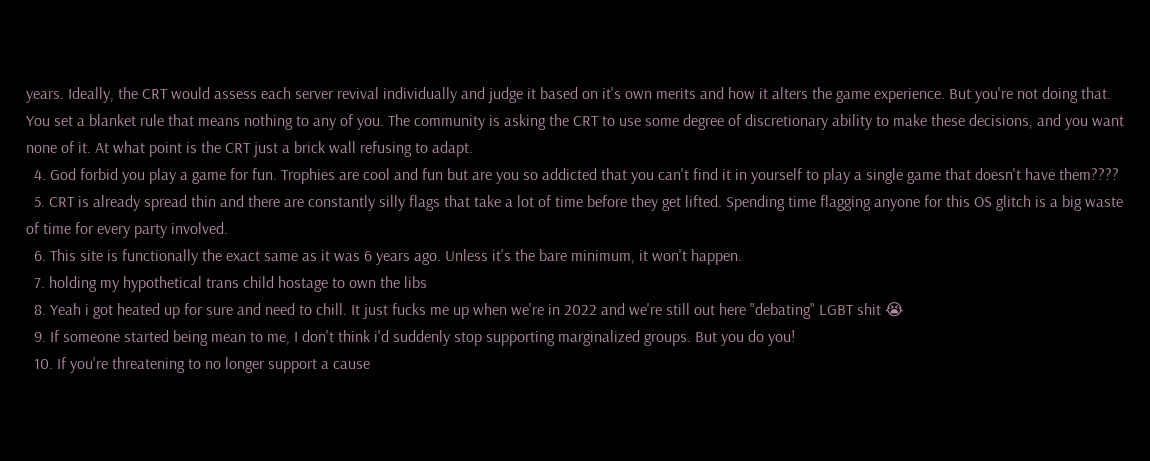years. Ideally, the CRT would assess each server revival individually and judge it based on it's own merits and how it alters the game experience. But you're not doing that. You set a blanket rule that means nothing to any of you. The community is asking the CRT to use some degree of discretionary ability to make these decisions, and you want none of it. At what point is the CRT just a brick wall refusing to adapt.
  4. God forbid you play a game for fun. Trophies are cool and fun but are you so addicted that you can't find it in yourself to play a single game that doesn't have them????
  5. CRT is already spread thin and there are constantly silly flags that take a lot of time before they get lifted. Spending time flagging anyone for this OS glitch is a big waste of time for every party involved.
  6. This site is functionally the exact same as it was 6 years ago. Unless it's the bare minimum, it won't happen.
  7. holding my hypothetical trans child hostage to own the libs
  8. Yeah i got heated up for sure and need to chill. It just fucks me up when we're in 2022 and we're still out here "debating" LGBT shit 😭
  9. If someone started being mean to me, I don't think i'd suddenly stop supporting marginalized groups. But you do you!
  10. If you're threatening to no longer support a cause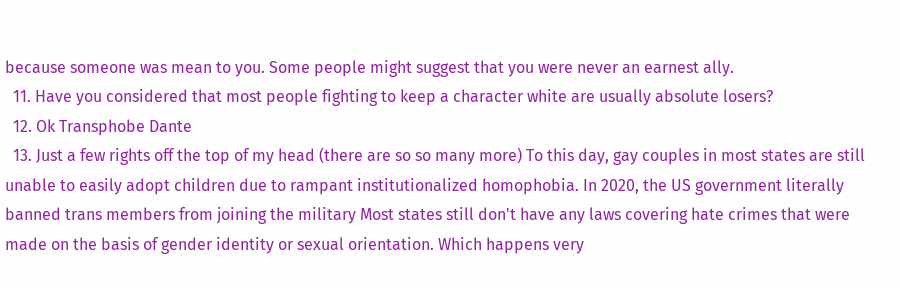because someone was mean to you. Some people might suggest that you were never an earnest ally.
  11. Have you considered that most people fighting to keep a character white are usually absolute losers?
  12. Ok Transphobe Dante
  13. Just a few rights off the top of my head (there are so so many more) To this day, gay couples in most states are still unable to easily adopt children due to rampant institutionalized homophobia. In 2020, the US government literally banned trans members from joining the military Most states still don't have any laws covering hate crimes that were made on the basis of gender identity or sexual orientation. Which happens very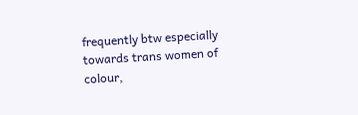frequently btw especially towards trans women of colour,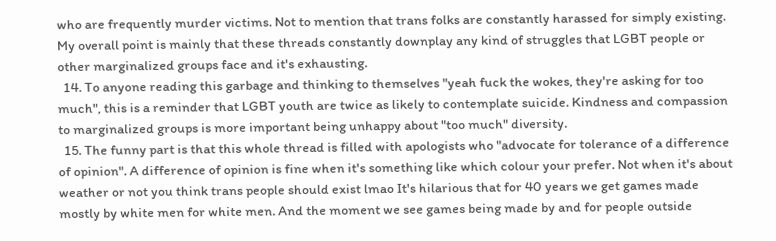who are frequently murder victims. Not to mention that trans folks are constantly harassed for simply existing. My overall point is mainly that these threads constantly downplay any kind of struggles that LGBT people or other marginalized groups face and it's exhausting.
  14. To anyone reading this garbage and thinking to themselves "yeah fuck the wokes, they're asking for too much", this is a reminder that LGBT youth are twice as likely to contemplate suicide. Kindness and compassion to marginalized groups is more important being unhappy about "too much" diversity.
  15. The funny part is that this whole thread is filled with apologists who "advocate for tolerance of a difference of opinion". A difference of opinion is fine when it's something like which colour your prefer. Not when it's about weather or not you think trans people should exist lmao It's hilarious that for 40 years we get games made mostly by white men for white men. And the moment we see games being made by and for people outside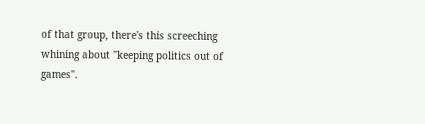of that group, there's this screeching whining about "keeping politics out of games".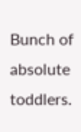Bunch of absolute toddlers.